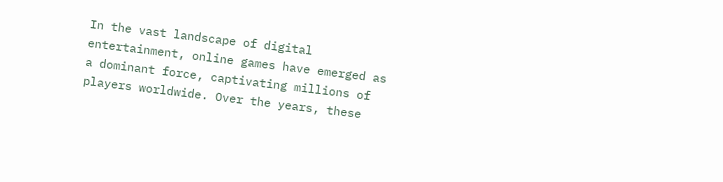In the vast landscape of digital entertainment, online games have emerged as a dominant force, captivating millions of players worldwide. Over the years, these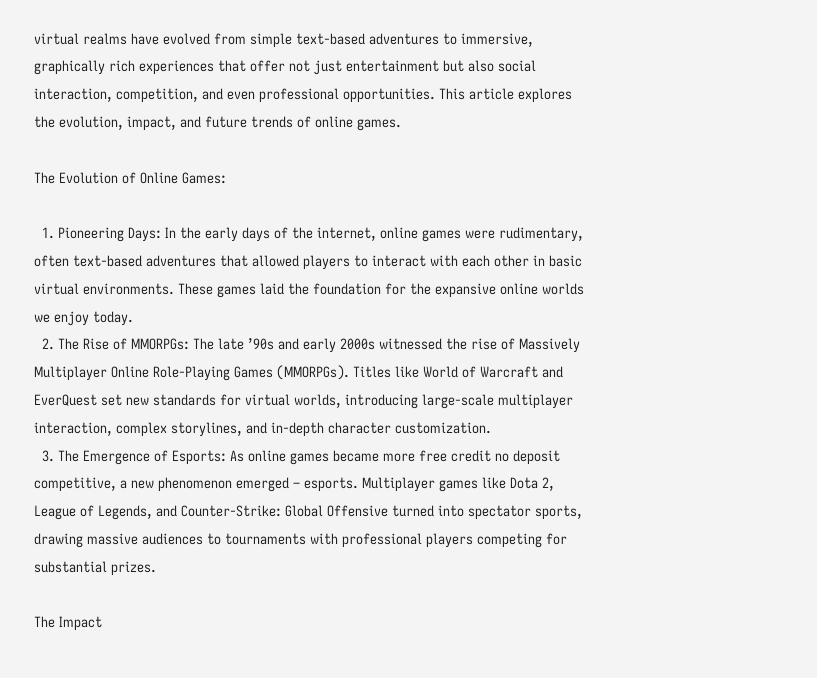virtual realms have evolved from simple text-based adventures to immersive, graphically rich experiences that offer not just entertainment but also social interaction, competition, and even professional opportunities. This article explores the evolution, impact, and future trends of online games.

The Evolution of Online Games:

  1. Pioneering Days: In the early days of the internet, online games were rudimentary, often text-based adventures that allowed players to interact with each other in basic virtual environments. These games laid the foundation for the expansive online worlds we enjoy today.
  2. The Rise of MMORPGs: The late ’90s and early 2000s witnessed the rise of Massively Multiplayer Online Role-Playing Games (MMORPGs). Titles like World of Warcraft and EverQuest set new standards for virtual worlds, introducing large-scale multiplayer interaction, complex storylines, and in-depth character customization.
  3. The Emergence of Esports: As online games became more free credit no deposit competitive, a new phenomenon emerged – esports. Multiplayer games like Dota 2, League of Legends, and Counter-Strike: Global Offensive turned into spectator sports, drawing massive audiences to tournaments with professional players competing for substantial prizes.

The Impact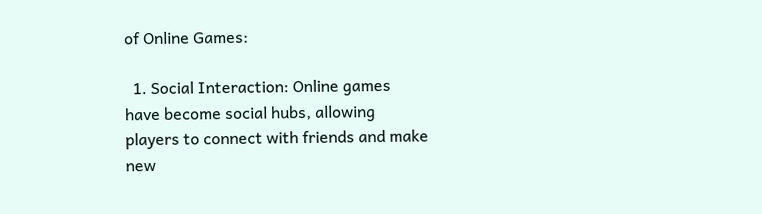of Online Games:

  1. Social Interaction: Online games have become social hubs, allowing players to connect with friends and make new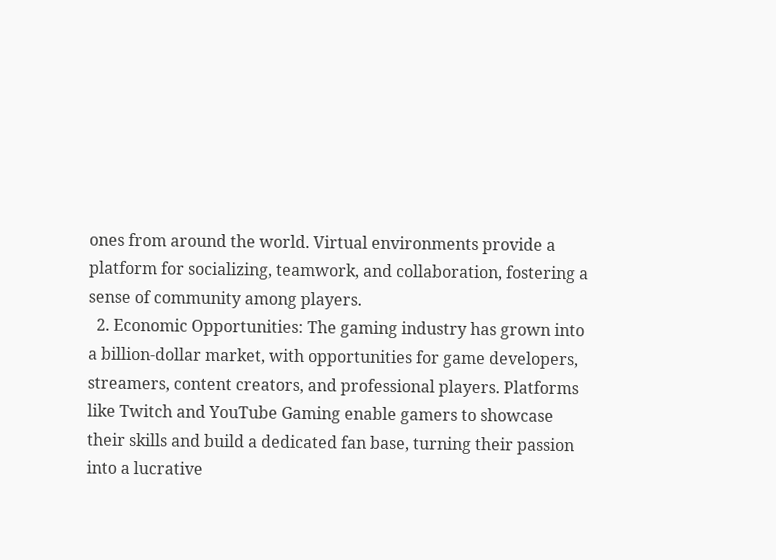ones from around the world. Virtual environments provide a platform for socializing, teamwork, and collaboration, fostering a sense of community among players.
  2. Economic Opportunities: The gaming industry has grown into a billion-dollar market, with opportunities for game developers, streamers, content creators, and professional players. Platforms like Twitch and YouTube Gaming enable gamers to showcase their skills and build a dedicated fan base, turning their passion into a lucrative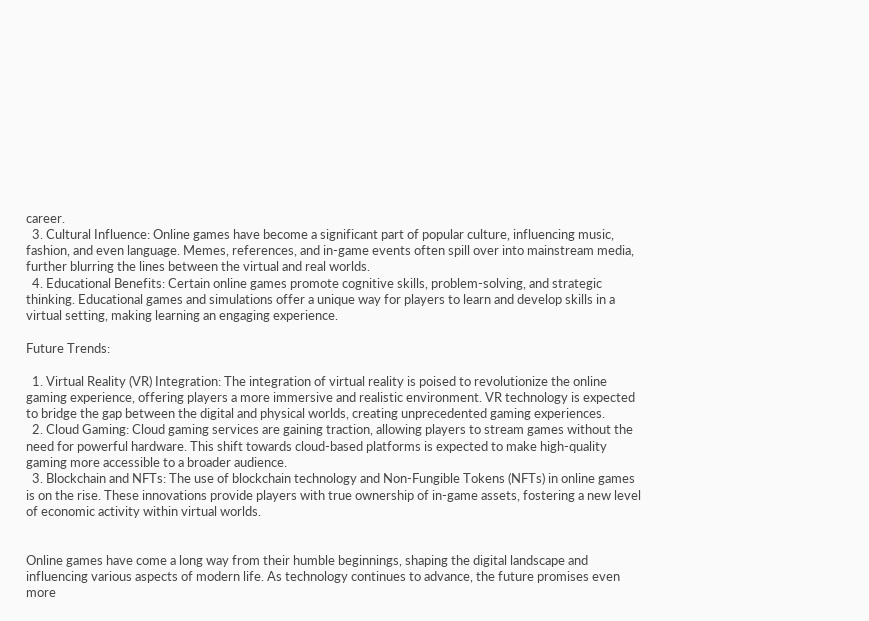career.
  3. Cultural Influence: Online games have become a significant part of popular culture, influencing music, fashion, and even language. Memes, references, and in-game events often spill over into mainstream media, further blurring the lines between the virtual and real worlds.
  4. Educational Benefits: Certain online games promote cognitive skills, problem-solving, and strategic thinking. Educational games and simulations offer a unique way for players to learn and develop skills in a virtual setting, making learning an engaging experience.

Future Trends:

  1. Virtual Reality (VR) Integration: The integration of virtual reality is poised to revolutionize the online gaming experience, offering players a more immersive and realistic environment. VR technology is expected to bridge the gap between the digital and physical worlds, creating unprecedented gaming experiences.
  2. Cloud Gaming: Cloud gaming services are gaining traction, allowing players to stream games without the need for powerful hardware. This shift towards cloud-based platforms is expected to make high-quality gaming more accessible to a broader audience.
  3. Blockchain and NFTs: The use of blockchain technology and Non-Fungible Tokens (NFTs) in online games is on the rise. These innovations provide players with true ownership of in-game assets, fostering a new level of economic activity within virtual worlds.


Online games have come a long way from their humble beginnings, shaping the digital landscape and influencing various aspects of modern life. As technology continues to advance, the future promises even more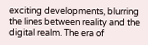exciting developments, blurring the lines between reality and the digital realm. The era of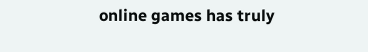online games has truly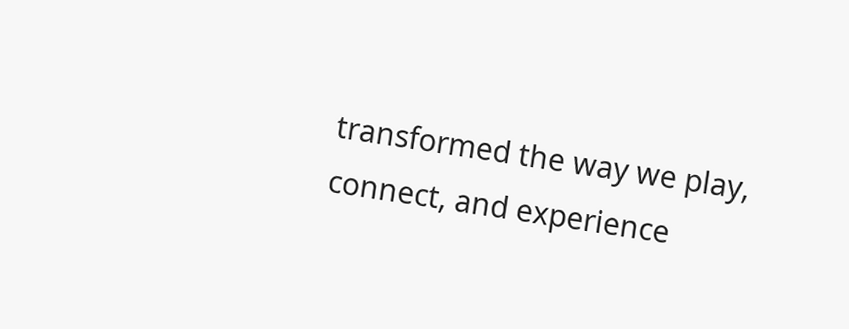transformed the way we play, connect, and experience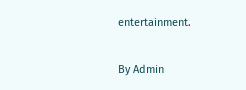entertainment.

By Admin